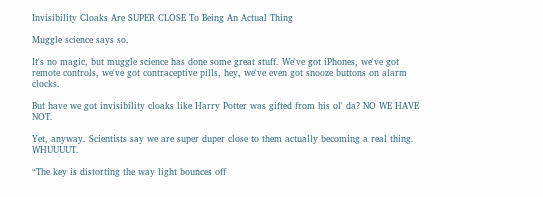Invisibility Cloaks Are SUPER CLOSE To Being An Actual Thing

Muggle science says so.

It's no magic, but muggle science has done some great stuff. We've got iPhones, we've got remote controls, we've got contraceptive pills, hey, we've even got snooze buttons on alarm clocks.

But have we got invisibility cloaks like Harry Potter was gifted from his ol' da? NO WE HAVE NOT.

Yet, anyway. Scientists say we are super duper close to them actually becoming a real thing. WHUUUUT.

“The key is distorting the way light bounces off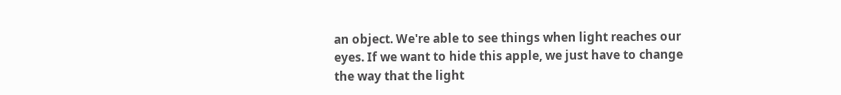an object. We're able to see things when light reaches our eyes. If we want to hide this apple, we just have to change the way that the light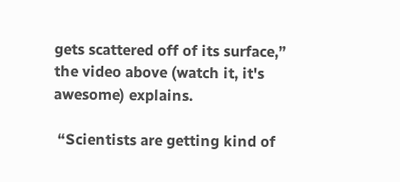gets scattered off of its surface,” the video above (watch it, it's awesome) explains.

 “Scientists are getting kind of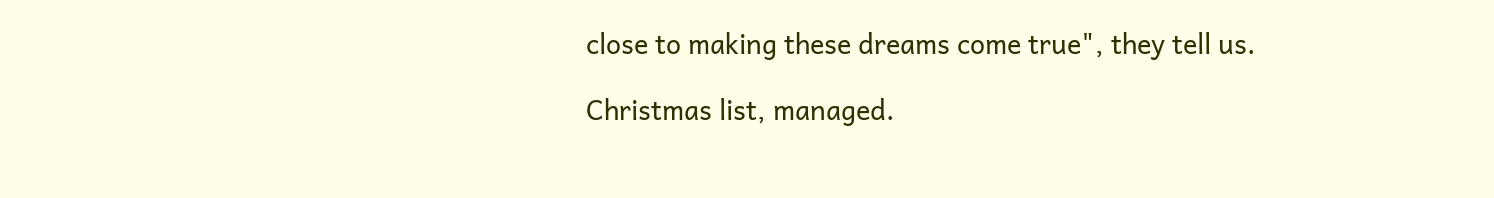close to making these dreams come true", they tell us.

Christmas list, managed.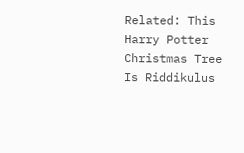Related: This Harry Potter Christmas Tree Is Riddikulus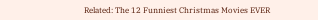Related: The 12 Funniest Christmas Movies EVER